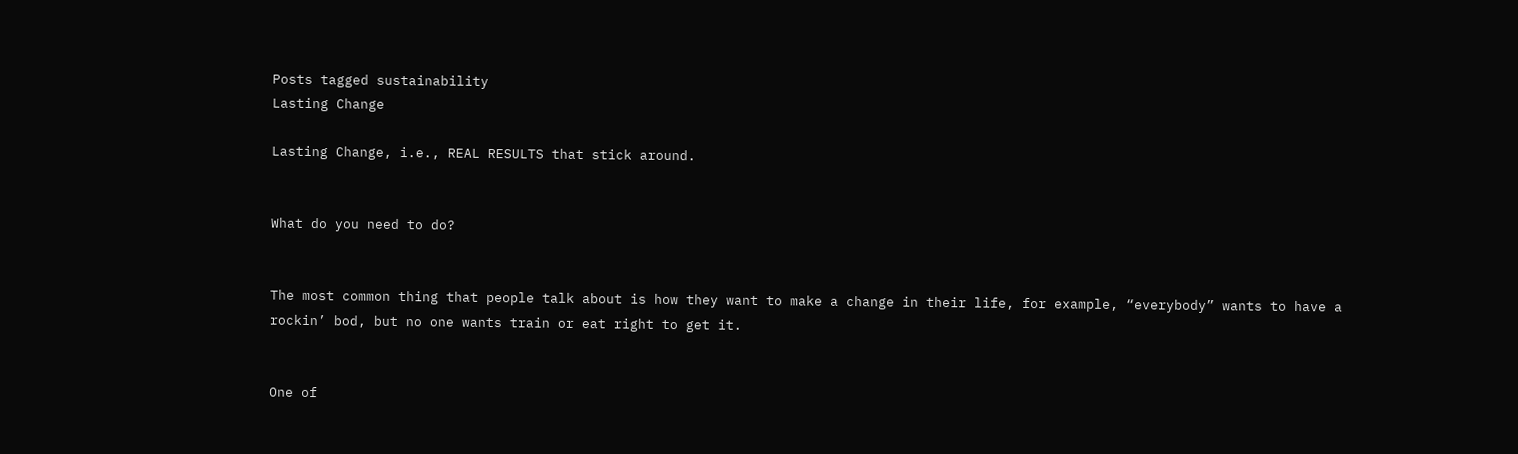Posts tagged sustainability
Lasting Change

Lasting Change, i.e., REAL RESULTS that stick around.


What do you need to do?


The most common thing that people talk about is how they want to make a change in their life, for example, “everybody” wants to have a rockin’ bod, but no one wants train or eat right to get it.


One of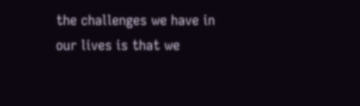the challenges we have in our lives is that we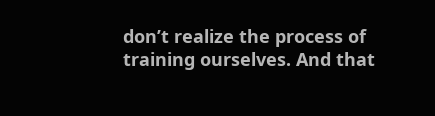don’t realize the process of training ourselves. And that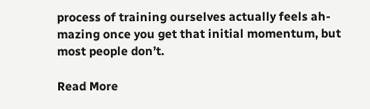process of training ourselves actually feels ah-mazing once you get that initial momentum, but most people don’t.

Read More